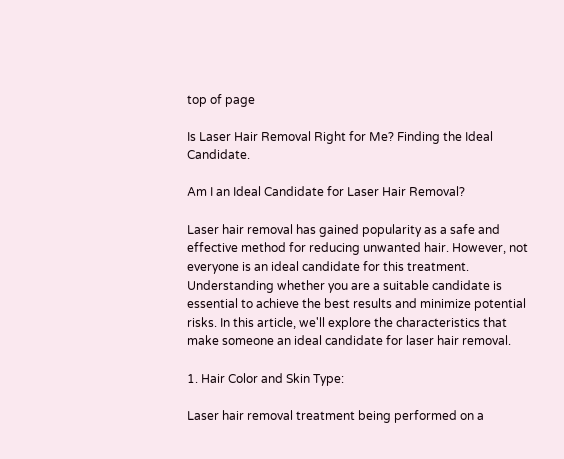top of page

Is Laser Hair Removal Right for Me? Finding the Ideal Candidate.

Am I an Ideal Candidate for Laser Hair Removal?

Laser hair removal has gained popularity as a safe and effective method for reducing unwanted hair. However, not everyone is an ideal candidate for this treatment. Understanding whether you are a suitable candidate is essential to achieve the best results and minimize potential risks. In this article, we'll explore the characteristics that make someone an ideal candidate for laser hair removal.

1. Hair Color and Skin Type:

Laser hair removal treatment being performed on a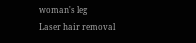woman's leg
Laser hair removal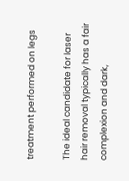treatment performed on legs

The ideal candidate for laser hair removal typically has a fair complexion and dark,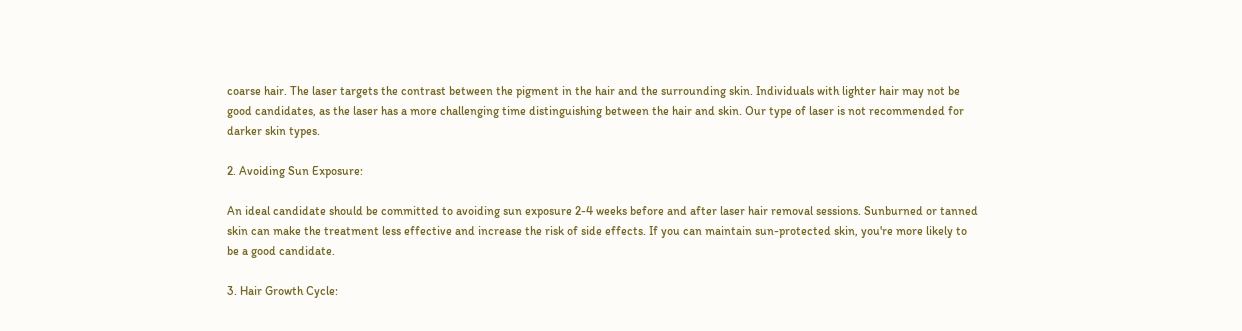coarse hair. The laser targets the contrast between the pigment in the hair and the surrounding skin. Individuals with lighter hair may not be good candidates, as the laser has a more challenging time distinguishing between the hair and skin. Our type of laser is not recommended for darker skin types.

2. Avoiding Sun Exposure:

An ideal candidate should be committed to avoiding sun exposure 2-4 weeks before and after laser hair removal sessions. Sunburned or tanned skin can make the treatment less effective and increase the risk of side effects. If you can maintain sun-protected skin, you're more likely to be a good candidate.

3. Hair Growth Cycle: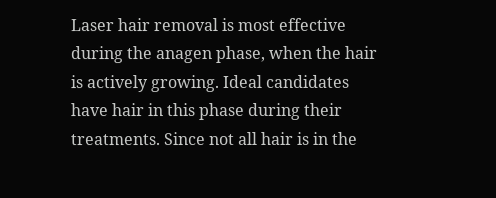Laser hair removal is most effective during the anagen phase, when the hair is actively growing. Ideal candidates have hair in this phase during their treatments. Since not all hair is in the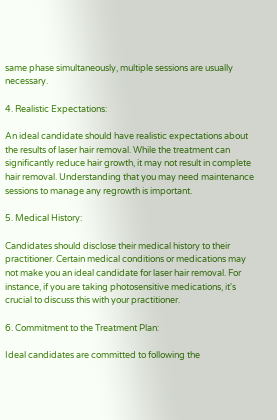same phase simultaneously, multiple sessions are usually necessary.

4. Realistic Expectations:

An ideal candidate should have realistic expectations about the results of laser hair removal. While the treatment can significantly reduce hair growth, it may not result in complete hair removal. Understanding that you may need maintenance sessions to manage any regrowth is important.

5. Medical History:

Candidates should disclose their medical history to their practitioner. Certain medical conditions or medications may not make you an ideal candidate for laser hair removal. For instance, if you are taking photosensitive medications, it's crucial to discuss this with your practitioner.

6. Commitment to the Treatment Plan:

Ideal candidates are committed to following the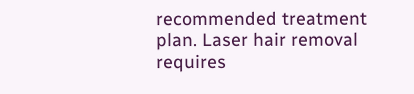recommended treatment plan. Laser hair removal requires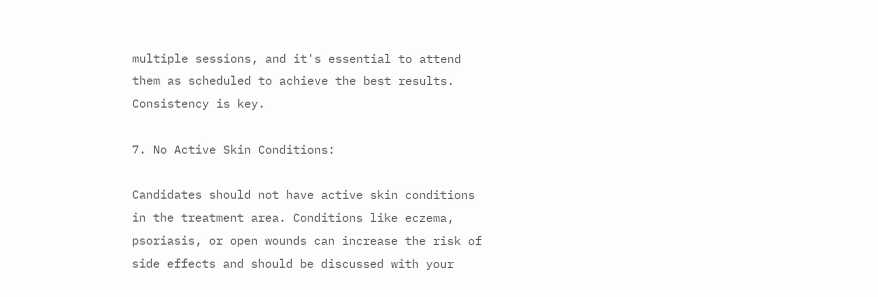multiple sessions, and it's essential to attend them as scheduled to achieve the best results. Consistency is key.

7. No Active Skin Conditions:

Candidates should not have active skin conditions in the treatment area. Conditions like eczema, psoriasis, or open wounds can increase the risk of side effects and should be discussed with your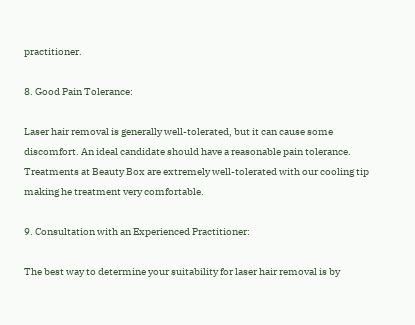practitioner.

8. Good Pain Tolerance:

Laser hair removal is generally well-tolerated, but it can cause some discomfort. An ideal candidate should have a reasonable pain tolerance. Treatments at Beauty Box are extremely well-tolerated with our cooling tip making he treatment very comfortable.

9. Consultation with an Experienced Practitioner:

The best way to determine your suitability for laser hair removal is by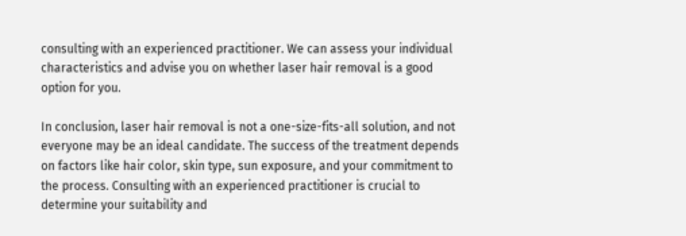consulting with an experienced practitioner. We can assess your individual characteristics and advise you on whether laser hair removal is a good option for you.

In conclusion, laser hair removal is not a one-size-fits-all solution, and not everyone may be an ideal candidate. The success of the treatment depends on factors like hair color, skin type, sun exposure, and your commitment to the process. Consulting with an experienced practitioner is crucial to determine your suitability and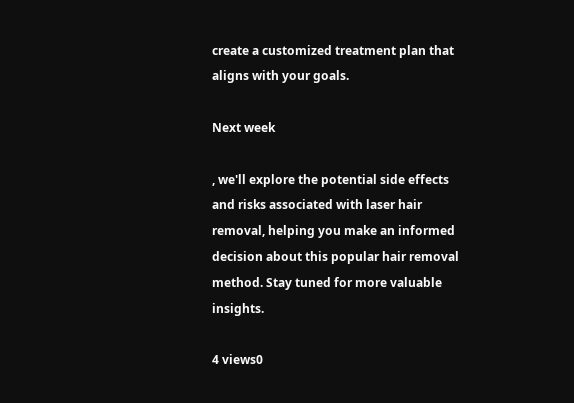create a customized treatment plan that aligns with your goals.

Next week

, we'll explore the potential side effects and risks associated with laser hair removal, helping you make an informed decision about this popular hair removal method. Stay tuned for more valuable insights.

4 views0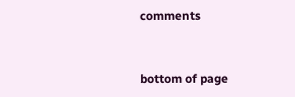comments


bottom of page